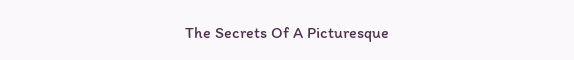The Secrets Of A Picturesque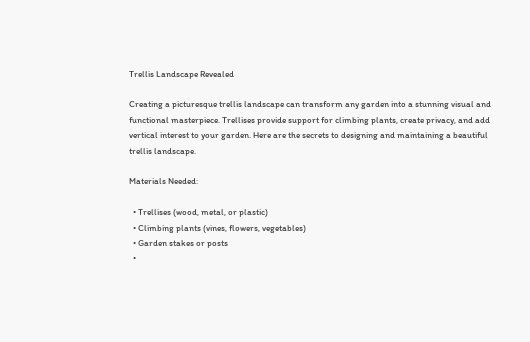Trellis Landscape Revealed

Creating a picturesque trellis landscape can transform any garden into a stunning visual and functional masterpiece. Trellises provide support for climbing plants, create privacy, and add vertical interest to your garden. Here are the secrets to designing and maintaining a beautiful trellis landscape.

Materials Needed:

  • Trellises (wood, metal, or plastic)
  • Climbing plants (vines, flowers, vegetables)
  • Garden stakes or posts
  •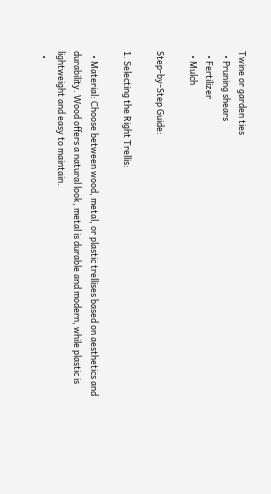Twine or garden ties
  • Pruning shears
  • Fertilizer
  • Mulch

Step-by-Step Guide:

1. Selecting the Right Trellis:

  • Material: Choose between wood, metal, or plastic trellises based on aesthetics and durability. Wood offers a natural look, metal is durable and modern, while plastic is lightweight and easy to maintain.
  •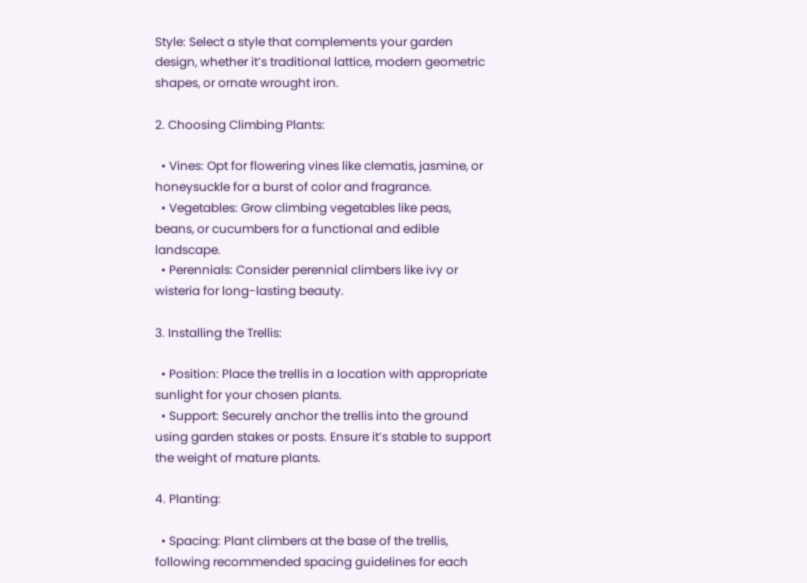Style: Select a style that complements your garden design, whether it’s traditional lattice, modern geometric shapes, or ornate wrought iron.

2. Choosing Climbing Plants:

  • Vines: Opt for flowering vines like clematis, jasmine, or honeysuckle for a burst of color and fragrance.
  • Vegetables: Grow climbing vegetables like peas, beans, or cucumbers for a functional and edible landscape.
  • Perennials: Consider perennial climbers like ivy or wisteria for long-lasting beauty.

3. Installing the Trellis:

  • Position: Place the trellis in a location with appropriate sunlight for your chosen plants.
  • Support: Securely anchor the trellis into the ground using garden stakes or posts. Ensure it’s stable to support the weight of mature plants.

4. Planting:

  • Spacing: Plant climbers at the base of the trellis, following recommended spacing guidelines for each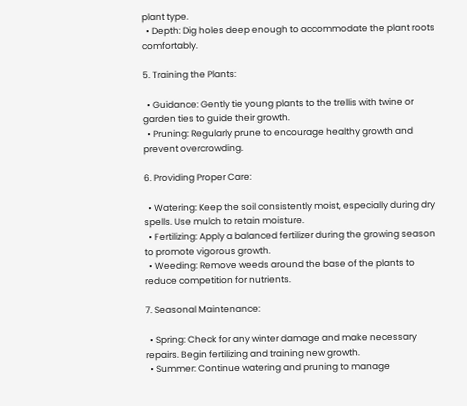plant type.
  • Depth: Dig holes deep enough to accommodate the plant roots comfortably.

5. Training the Plants:

  • Guidance: Gently tie young plants to the trellis with twine or garden ties to guide their growth.
  • Pruning: Regularly prune to encourage healthy growth and prevent overcrowding.

6. Providing Proper Care:

  • Watering: Keep the soil consistently moist, especially during dry spells. Use mulch to retain moisture.
  • Fertilizing: Apply a balanced fertilizer during the growing season to promote vigorous growth.
  • Weeding: Remove weeds around the base of the plants to reduce competition for nutrients.

7. Seasonal Maintenance:

  • Spring: Check for any winter damage and make necessary repairs. Begin fertilizing and training new growth.
  • Summer: Continue watering and pruning to manage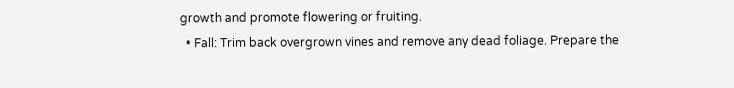growth and promote flowering or fruiting.
  • Fall: Trim back overgrown vines and remove any dead foliage. Prepare the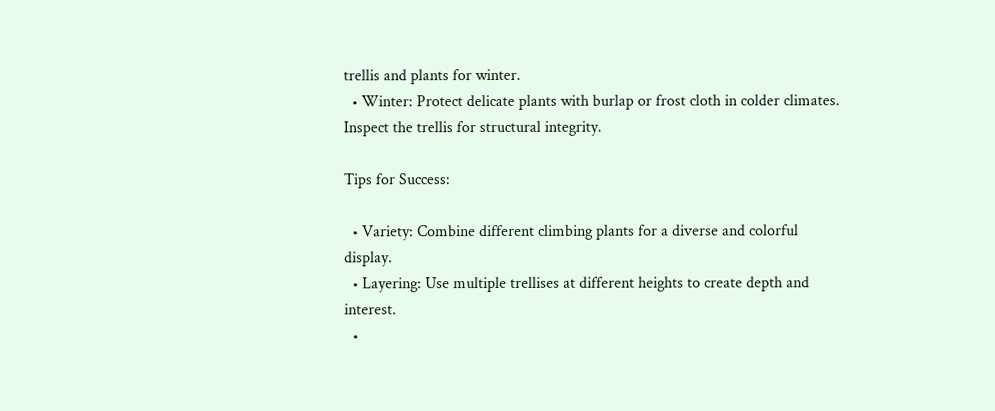trellis and plants for winter.
  • Winter: Protect delicate plants with burlap or frost cloth in colder climates. Inspect the trellis for structural integrity.

Tips for Success:

  • Variety: Combine different climbing plants for a diverse and colorful display.
  • Layering: Use multiple trellises at different heights to create depth and interest.
  •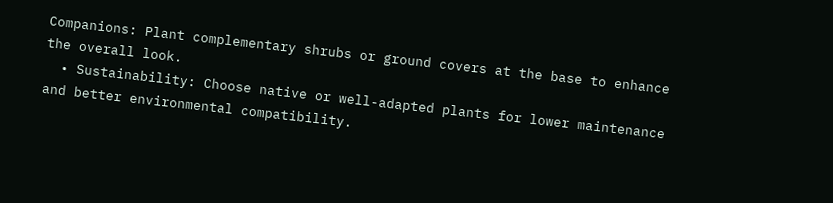Companions: Plant complementary shrubs or ground covers at the base to enhance the overall look.
  • Sustainability: Choose native or well-adapted plants for lower maintenance and better environmental compatibility.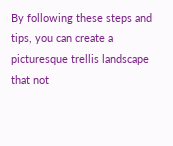By following these steps and tips, you can create a picturesque trellis landscape that not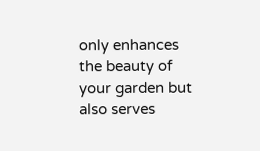only enhances the beauty of your garden but also serves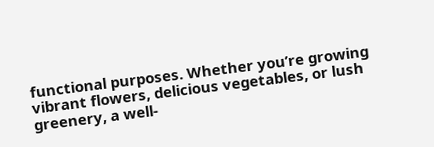functional purposes. Whether you’re growing vibrant flowers, delicious vegetables, or lush greenery, a well-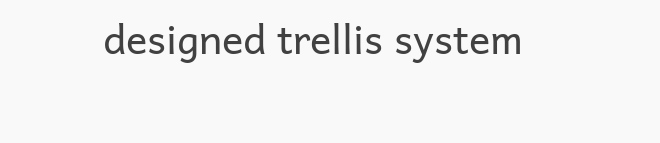designed trellis system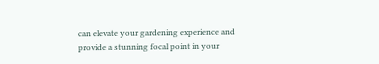can elevate your gardening experience and provide a stunning focal point in your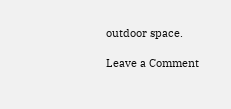outdoor space.

Leave a Comment